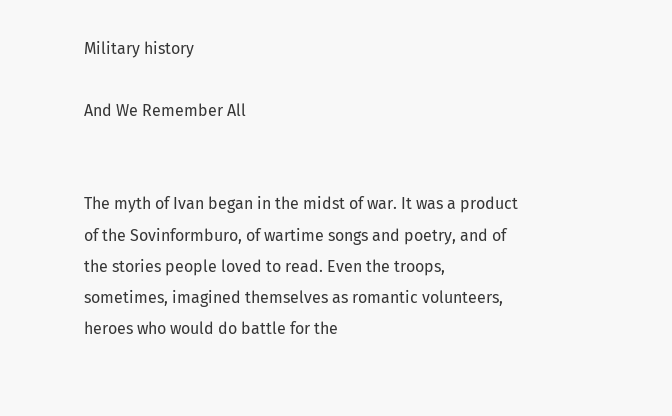Military history

And We Remember All


The myth of Ivan began in the midst of war. It was a product of the Sovinformburo, of wartime songs and poetry, and of the stories people loved to read. Even the troops, sometimes, imagined themselves as romantic volunteers, heroes who would do battle for the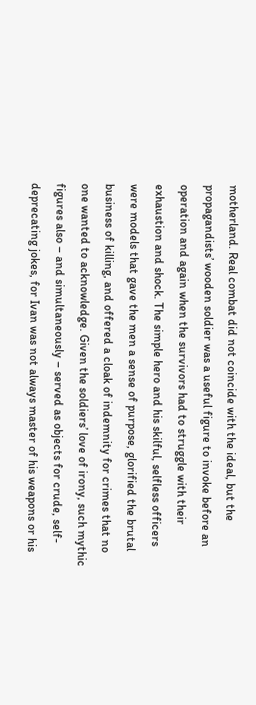motherland. Real combat did not coincide with the ideal, but the propagandists’ wooden soldier was a useful figure to invoke before an operation and again when the survivors had to struggle with their exhaustion and shock. The simple hero and his skilful, selfless officers were models that gave the men a sense of purpose, glorified the brutal business of killing, and offered a cloak of indemnity for crimes that no one wanted to acknowledge. Given the soldiers’ love of irony, such mythic figures also – and simultaneously – served as objects for crude, self-deprecating jokes, for Ivan was not always master of his weapons or his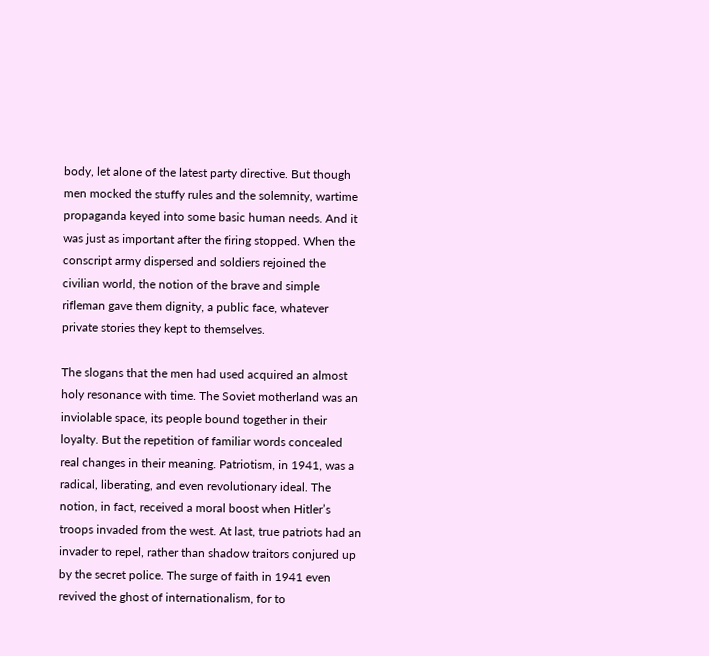body, let alone of the latest party directive. But though men mocked the stuffy rules and the solemnity, wartime propaganda keyed into some basic human needs. And it was just as important after the firing stopped. When the conscript army dispersed and soldiers rejoined the civilian world, the notion of the brave and simple rifleman gave them dignity, a public face, whatever private stories they kept to themselves.

The slogans that the men had used acquired an almost holy resonance with time. The Soviet motherland was an inviolable space, its people bound together in their loyalty. But the repetition of familiar words concealed real changes in their meaning. Patriotism, in 1941, was a radical, liberating, and even revolutionary ideal. The notion, in fact, received a moral boost when Hitler’s troops invaded from the west. At last, true patriots had an invader to repel, rather than shadow traitors conjured up by the secret police. The surge of faith in 1941 even revived the ghost of internationalism, for to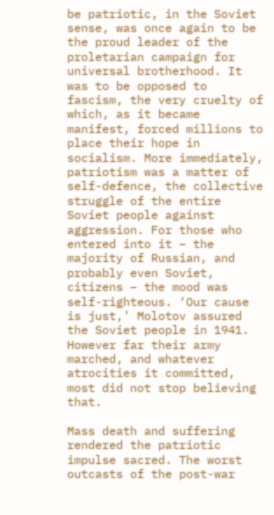be patriotic, in the Soviet sense, was once again to be the proud leader of the proletarian campaign for universal brotherhood. It was to be opposed to fascism, the very cruelty of which, as it became manifest, forced millions to place their hope in socialism. More immediately, patriotism was a matter of self-defence, the collective struggle of the entire Soviet people against aggression. For those who entered into it – the majority of Russian, and probably even Soviet, citizens – the mood was self-righteous. ‘Our cause is just,’ Molotov assured the Soviet people in 1941. However far their army marched, and whatever atrocities it committed, most did not stop believing that.

Mass death and suffering rendered the patriotic impulse sacred. The worst outcasts of the post-war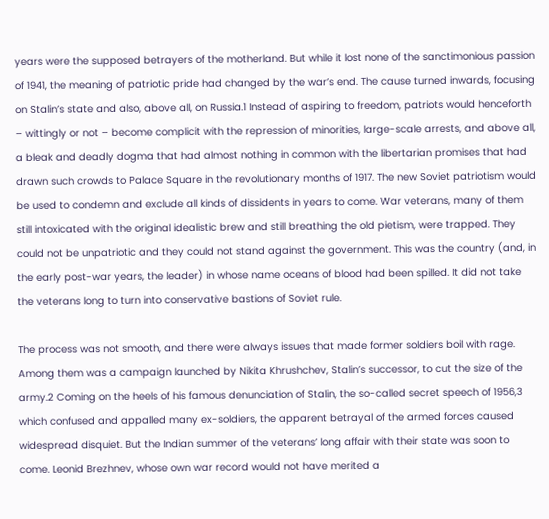years were the supposed betrayers of the motherland. But while it lost none of the sanctimonious passion of 1941, the meaning of patriotic pride had changed by the war’s end. The cause turned inwards, focusing on Stalin’s state and also, above all, on Russia.1 Instead of aspiring to freedom, patriots would henceforth – wittingly or not – become complicit with the repression of minorities, large-scale arrests, and above all, a bleak and deadly dogma that had almost nothing in common with the libertarian promises that had drawn such crowds to Palace Square in the revolutionary months of 1917. The new Soviet patriotism would be used to condemn and exclude all kinds of dissidents in years to come. War veterans, many of them still intoxicated with the original idealistic brew and still breathing the old pietism, were trapped. They could not be unpatriotic and they could not stand against the government. This was the country (and, in the early post-war years, the leader) in whose name oceans of blood had been spilled. It did not take the veterans long to turn into conservative bastions of Soviet rule.

The process was not smooth, and there were always issues that made former soldiers boil with rage. Among them was a campaign launched by Nikita Khrushchev, Stalin’s successor, to cut the size of the army.2 Coming on the heels of his famous denunciation of Stalin, the so-called secret speech of 1956,3 which confused and appalled many ex-soldiers, the apparent betrayal of the armed forces caused widespread disquiet. But the Indian summer of the veterans’ long affair with their state was soon to come. Leonid Brezhnev, whose own war record would not have merited a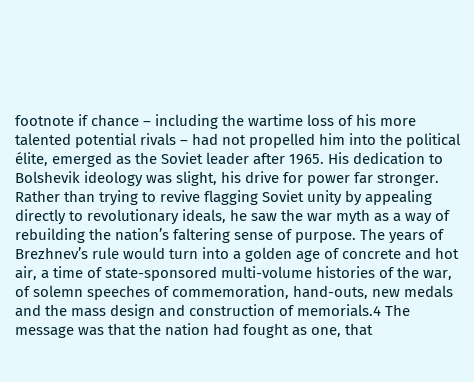footnote if chance – including the wartime loss of his more talented potential rivals – had not propelled him into the political élite, emerged as the Soviet leader after 1965. His dedication to Bolshevik ideology was slight, his drive for power far stronger. Rather than trying to revive flagging Soviet unity by appealing directly to revolutionary ideals, he saw the war myth as a way of rebuilding the nation’s faltering sense of purpose. The years of Brezhnev’s rule would turn into a golden age of concrete and hot air, a time of state-sponsored multi-volume histories of the war, of solemn speeches of commemoration, hand-outs, new medals and the mass design and construction of memorials.4 The message was that the nation had fought as one, that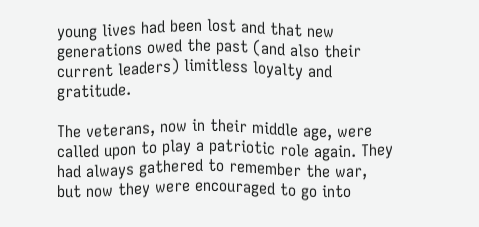young lives had been lost and that new generations owed the past (and also their current leaders) limitless loyalty and gratitude.

The veterans, now in their middle age, were called upon to play a patriotic role again. They had always gathered to remember the war, but now they were encouraged to go into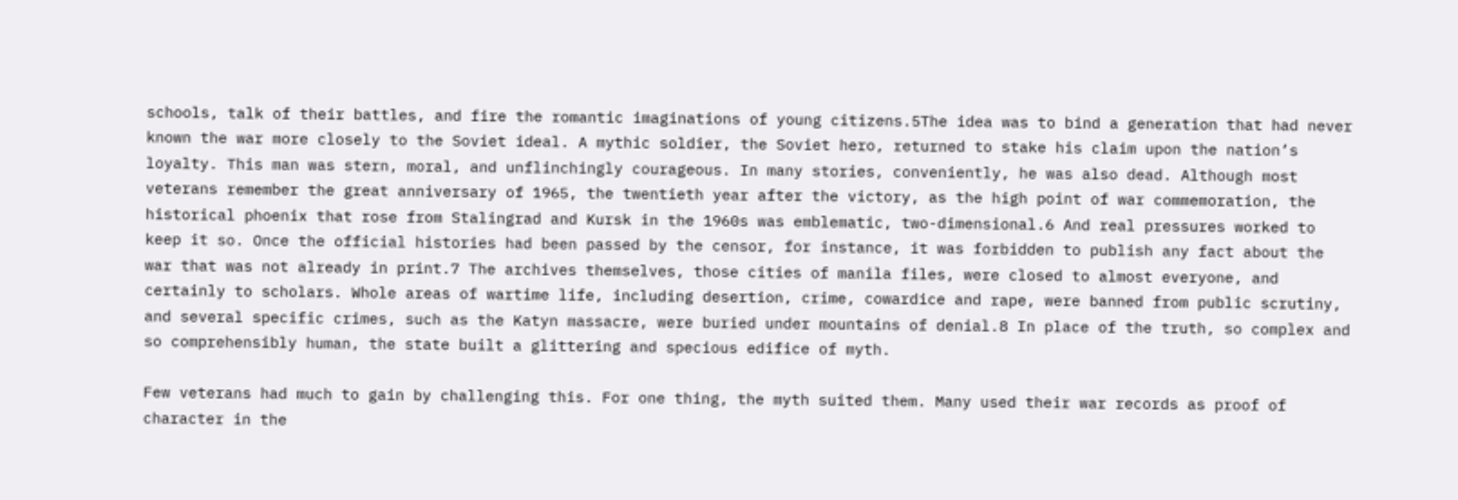schools, talk of their battles, and fire the romantic imaginations of young citizens.5The idea was to bind a generation that had never known the war more closely to the Soviet ideal. A mythic soldier, the Soviet hero, returned to stake his claim upon the nation’s loyalty. This man was stern, moral, and unflinchingly courageous. In many stories, conveniently, he was also dead. Although most veterans remember the great anniversary of 1965, the twentieth year after the victory, as the high point of war commemoration, the historical phoenix that rose from Stalingrad and Kursk in the 1960s was emblematic, two-dimensional.6 And real pressures worked to keep it so. Once the official histories had been passed by the censor, for instance, it was forbidden to publish any fact about the war that was not already in print.7 The archives themselves, those cities of manila files, were closed to almost everyone, and certainly to scholars. Whole areas of wartime life, including desertion, crime, cowardice and rape, were banned from public scrutiny, and several specific crimes, such as the Katyn massacre, were buried under mountains of denial.8 In place of the truth, so complex and so comprehensibly human, the state built a glittering and specious edifice of myth.

Few veterans had much to gain by challenging this. For one thing, the myth suited them. Many used their war records as proof of character in the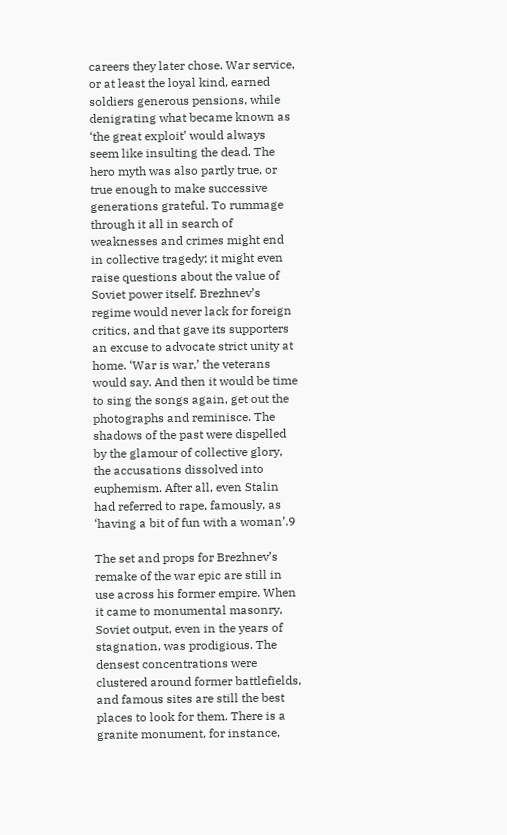careers they later chose. War service, or at least the loyal kind, earned soldiers generous pensions, while denigrating what became known as ‘the great exploit’ would always seem like insulting the dead. The hero myth was also partly true, or true enough to make successive generations grateful. To rummage through it all in search of weaknesses and crimes might end in collective tragedy; it might even raise questions about the value of Soviet power itself. Brezhnev’s regime would never lack for foreign critics, and that gave its supporters an excuse to advocate strict unity at home. ‘War is war,’ the veterans would say. And then it would be time to sing the songs again, get out the photographs and reminisce. The shadows of the past were dispelled by the glamour of collective glory, the accusations dissolved into euphemism. After all, even Stalin had referred to rape, famously, as ‘having a bit of fun with a woman’.9

The set and props for Brezhnev’s remake of the war epic are still in use across his former empire. When it came to monumental masonry, Soviet output, even in the years of stagnation, was prodigious. The densest concentrations were clustered around former battlefields, and famous sites are still the best places to look for them. There is a granite monument, for instance,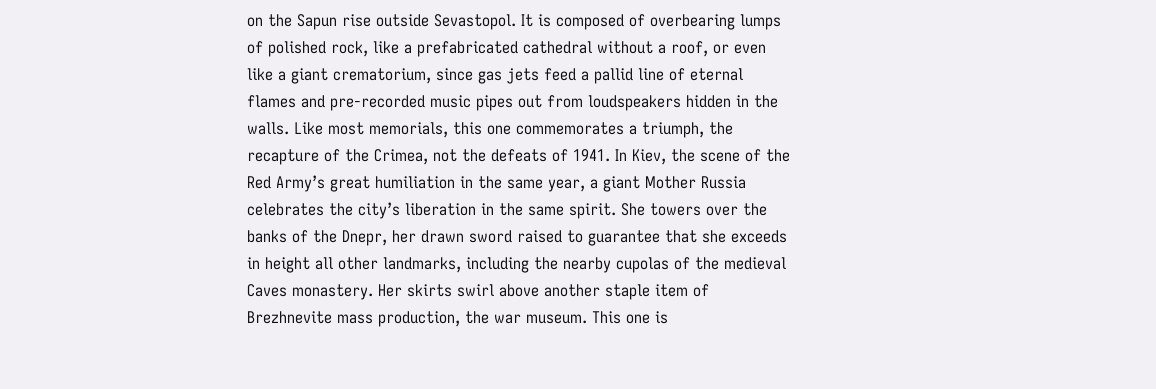on the Sapun rise outside Sevastopol. It is composed of overbearing lumps of polished rock, like a prefabricated cathedral without a roof, or even like a giant crematorium, since gas jets feed a pallid line of eternal flames and pre-recorded music pipes out from loudspeakers hidden in the walls. Like most memorials, this one commemorates a triumph, the recapture of the Crimea, not the defeats of 1941. In Kiev, the scene of the Red Army’s great humiliation in the same year, a giant Mother Russia celebrates the city’s liberation in the same spirit. She towers over the banks of the Dnepr, her drawn sword raised to guarantee that she exceeds in height all other landmarks, including the nearby cupolas of the medieval Caves monastery. Her skirts swirl above another staple item of Brezhnevite mass production, the war museum. This one is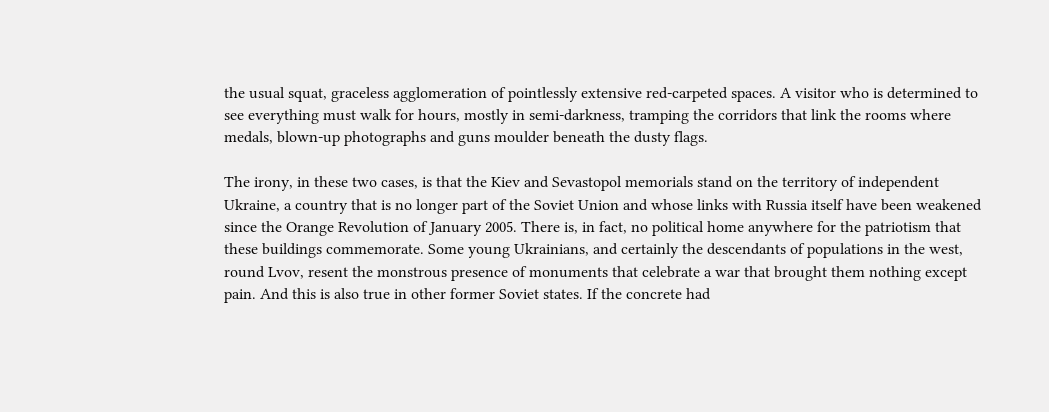the usual squat, graceless agglomeration of pointlessly extensive red-carpeted spaces. A visitor who is determined to see everything must walk for hours, mostly in semi-darkness, tramping the corridors that link the rooms where medals, blown-up photographs and guns moulder beneath the dusty flags.

The irony, in these two cases, is that the Kiev and Sevastopol memorials stand on the territory of independent Ukraine, a country that is no longer part of the Soviet Union and whose links with Russia itself have been weakened since the Orange Revolution of January 2005. There is, in fact, no political home anywhere for the patriotism that these buildings commemorate. Some young Ukrainians, and certainly the descendants of populations in the west, round Lvov, resent the monstrous presence of monuments that celebrate a war that brought them nothing except pain. And this is also true in other former Soviet states. If the concrete had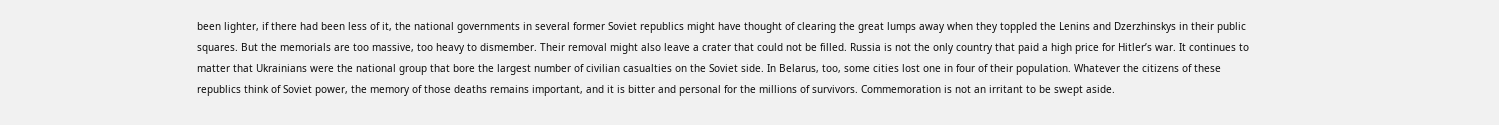been lighter, if there had been less of it, the national governments in several former Soviet republics might have thought of clearing the great lumps away when they toppled the Lenins and Dzerzhinskys in their public squares. But the memorials are too massive, too heavy to dismember. Their removal might also leave a crater that could not be filled. Russia is not the only country that paid a high price for Hitler’s war. It continues to matter that Ukrainians were the national group that bore the largest number of civilian casualties on the Soviet side. In Belarus, too, some cities lost one in four of their population. Whatever the citizens of these republics think of Soviet power, the memory of those deaths remains important, and it is bitter and personal for the millions of survivors. Commemoration is not an irritant to be swept aside.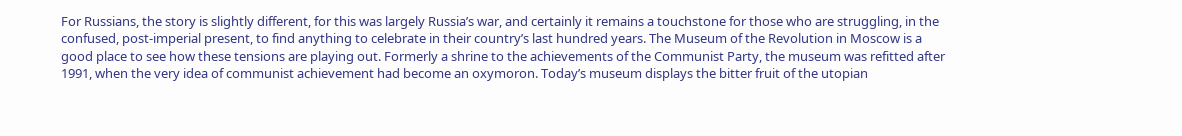For Russians, the story is slightly different, for this was largely Russia’s war, and certainly it remains a touchstone for those who are struggling, in the confused, post-imperial present, to find anything to celebrate in their country’s last hundred years. The Museum of the Revolution in Moscow is a good place to see how these tensions are playing out. Formerly a shrine to the achievements of the Communist Party, the museum was refitted after 1991, when the very idea of communist achievement had become an oxymoron. Today’s museum displays the bitter fruit of the utopian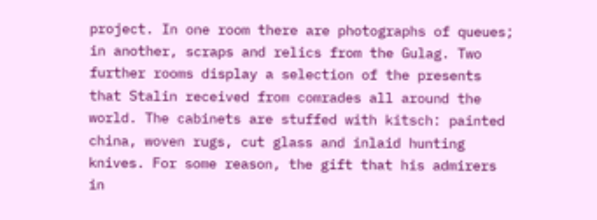project. In one room there are photographs of queues; in another, scraps and relics from the Gulag. Two further rooms display a selection of the presents that Stalin received from comrades all around the world. The cabinets are stuffed with kitsch: painted china, woven rugs, cut glass and inlaid hunting knives. For some reason, the gift that his admirers in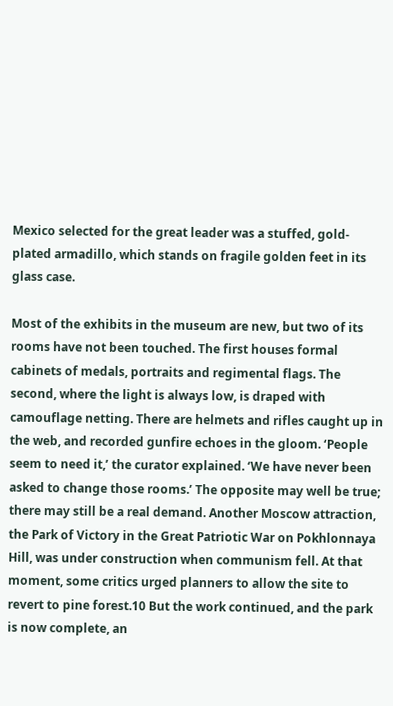Mexico selected for the great leader was a stuffed, gold-plated armadillo, which stands on fragile golden feet in its glass case.

Most of the exhibits in the museum are new, but two of its rooms have not been touched. The first houses formal cabinets of medals, portraits and regimental flags. The second, where the light is always low, is draped with camouflage netting. There are helmets and rifles caught up in the web, and recorded gunfire echoes in the gloom. ‘People seem to need it,’ the curator explained. ‘We have never been asked to change those rooms.’ The opposite may well be true; there may still be a real demand. Another Moscow attraction, the Park of Victory in the Great Patriotic War on Pokhlonnaya Hill, was under construction when communism fell. At that moment, some critics urged planners to allow the site to revert to pine forest.10 But the work continued, and the park is now complete, an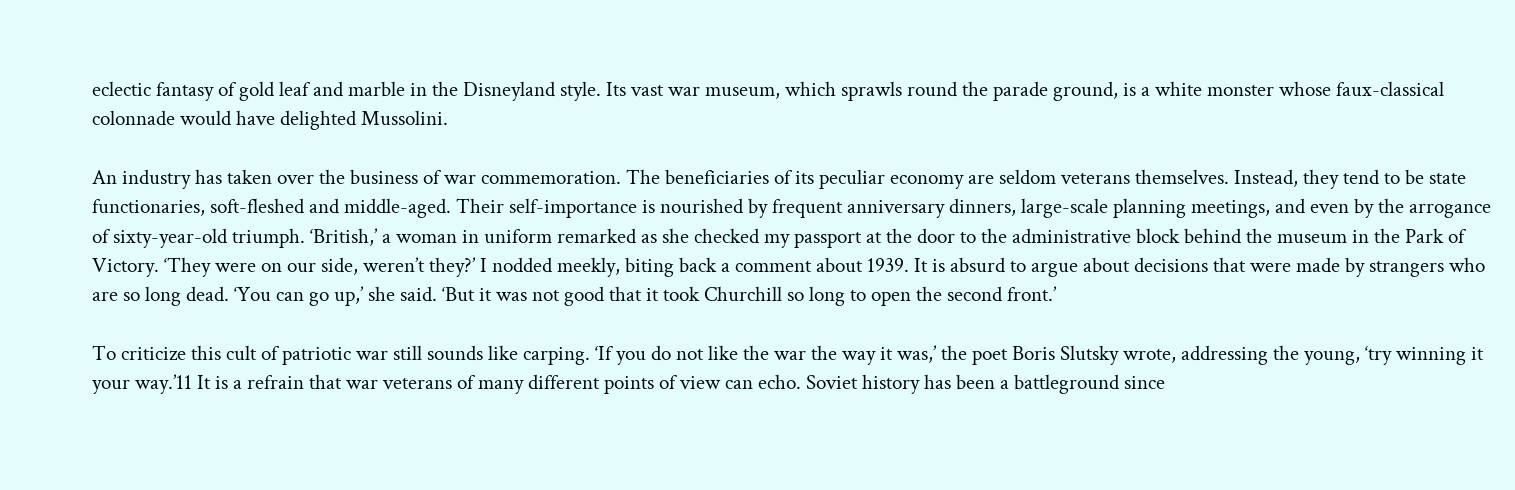eclectic fantasy of gold leaf and marble in the Disneyland style. Its vast war museum, which sprawls round the parade ground, is a white monster whose faux-classical colonnade would have delighted Mussolini.

An industry has taken over the business of war commemoration. The beneficiaries of its peculiar economy are seldom veterans themselves. Instead, they tend to be state functionaries, soft-fleshed and middle-aged. Their self-importance is nourished by frequent anniversary dinners, large-scale planning meetings, and even by the arrogance of sixty-year-old triumph. ‘British,’ a woman in uniform remarked as she checked my passport at the door to the administrative block behind the museum in the Park of Victory. ‘They were on our side, weren’t they?’ I nodded meekly, biting back a comment about 1939. It is absurd to argue about decisions that were made by strangers who are so long dead. ‘You can go up,’ she said. ‘But it was not good that it took Churchill so long to open the second front.’

To criticize this cult of patriotic war still sounds like carping. ‘If you do not like the war the way it was,’ the poet Boris Slutsky wrote, addressing the young, ‘try winning it your way.’11 It is a refrain that war veterans of many different points of view can echo. Soviet history has been a battleground since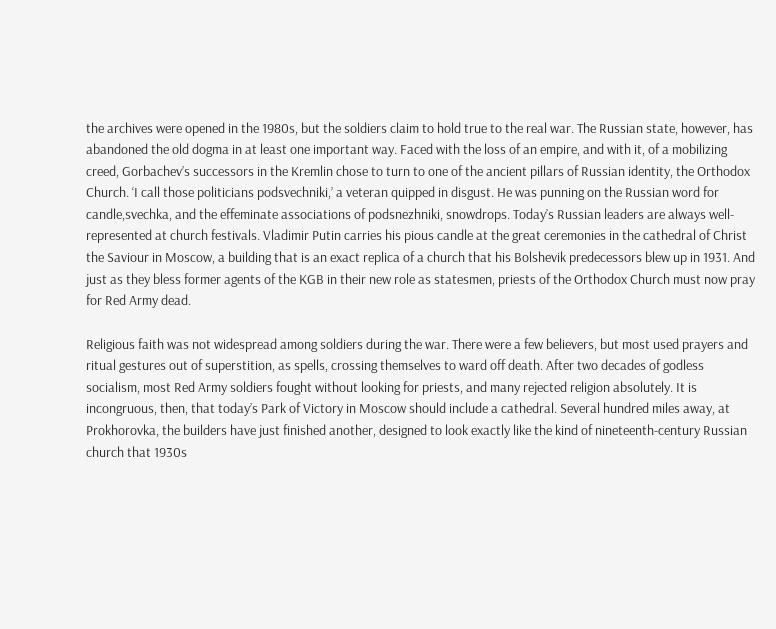the archives were opened in the 1980s, but the soldiers claim to hold true to the real war. The Russian state, however, has abandoned the old dogma in at least one important way. Faced with the loss of an empire, and with it, of a mobilizing creed, Gorbachev’s successors in the Kremlin chose to turn to one of the ancient pillars of Russian identity, the Orthodox Church. ‘I call those politicians podsvechniki,’ a veteran quipped in disgust. He was punning on the Russian word for candle,svechka, and the effeminate associations of podsnezhniki, snowdrops. Today’s Russian leaders are always well-represented at church festivals. Vladimir Putin carries his pious candle at the great ceremonies in the cathedral of Christ the Saviour in Moscow, a building that is an exact replica of a church that his Bolshevik predecessors blew up in 1931. And just as they bless former agents of the KGB in their new role as statesmen, priests of the Orthodox Church must now pray for Red Army dead.

Religious faith was not widespread among soldiers during the war. There were a few believers, but most used prayers and ritual gestures out of superstition, as spells, crossing themselves to ward off death. After two decades of godless socialism, most Red Army soldiers fought without looking for priests, and many rejected religion absolutely. It is incongruous, then, that today’s Park of Victory in Moscow should include a cathedral. Several hundred miles away, at Prokhorovka, the builders have just finished another, designed to look exactly like the kind of nineteenth-century Russian church that 1930s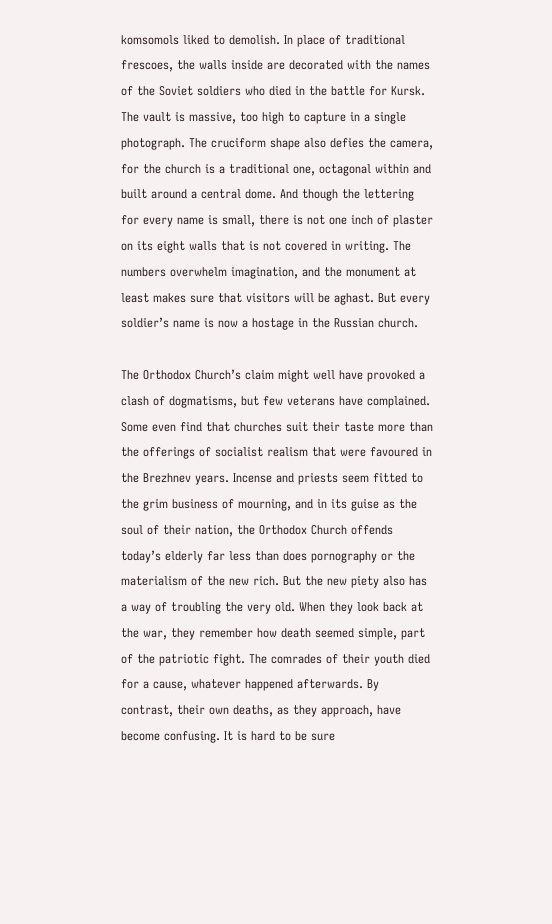komsomols liked to demolish. In place of traditional frescoes, the walls inside are decorated with the names of the Soviet soldiers who died in the battle for Kursk. The vault is massive, too high to capture in a single photograph. The cruciform shape also defies the camera, for the church is a traditional one, octagonal within and built around a central dome. And though the lettering for every name is small, there is not one inch of plaster on its eight walls that is not covered in writing. The numbers overwhelm imagination, and the monument at least makes sure that visitors will be aghast. But every soldier’s name is now a hostage in the Russian church.

The Orthodox Church’s claim might well have provoked a clash of dogmatisms, but few veterans have complained. Some even find that churches suit their taste more than the offerings of socialist realism that were favoured in the Brezhnev years. Incense and priests seem fitted to the grim business of mourning, and in its guise as the soul of their nation, the Orthodox Church offends today’s elderly far less than does pornography or the materialism of the new rich. But the new piety also has a way of troubling the very old. When they look back at the war, they remember how death seemed simple, part of the patriotic fight. The comrades of their youth died for a cause, whatever happened afterwards. By contrast, their own deaths, as they approach, have become confusing. It is hard to be sure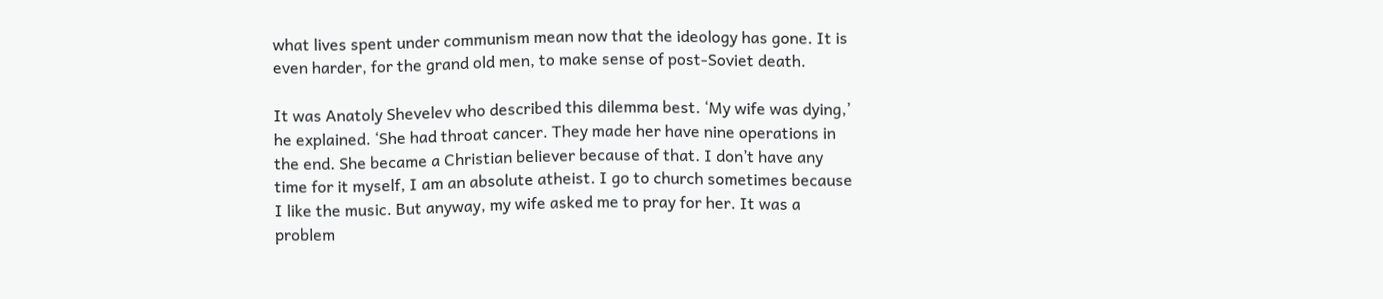what lives spent under communism mean now that the ideology has gone. It is even harder, for the grand old men, to make sense of post-Soviet death.

It was Anatoly Shevelev who described this dilemma best. ‘My wife was dying,’ he explained. ‘She had throat cancer. They made her have nine operations in the end. She became a Christian believer because of that. I don’t have any time for it myself, I am an absolute atheist. I go to church sometimes because I like the music. But anyway, my wife asked me to pray for her. It was a problem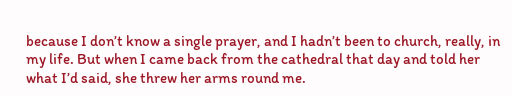because I don’t know a single prayer, and I hadn’t been to church, really, in my life. But when I came back from the cathedral that day and told her what I’d said, she threw her arms round me.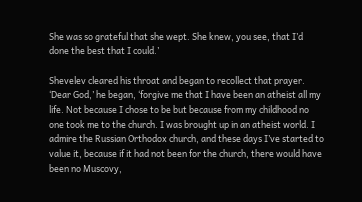She was so grateful that she wept. She knew, you see, that I’d done the best that I could.’

Shevelev cleared his throat and began to recollect that prayer. ‘Dear God,’ he began, ‘forgive me that I have been an atheist all my life. Not because I chose to be but because from my childhood no one took me to the church. I was brought up in an atheist world. I admire the Russian Orthodox church, and these days I’ve started to value it, because if it had not been for the church, there would have been no Muscovy,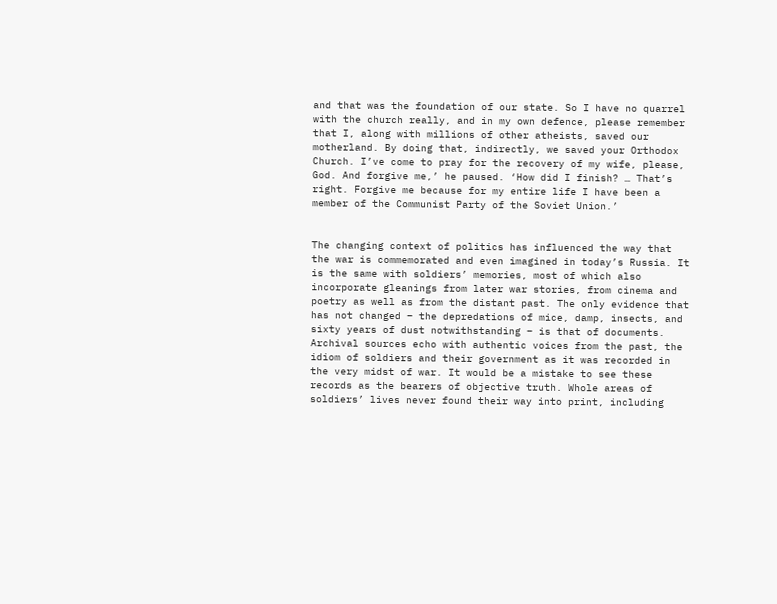and that was the foundation of our state. So I have no quarrel with the church really, and in my own defence, please remember that I, along with millions of other atheists, saved our motherland. By doing that, indirectly, we saved your Orthodox Church. I’ve come to pray for the recovery of my wife, please, God. And forgive me,’ he paused. ‘How did I finish? … That’s right. Forgive me because for my entire life I have been a member of the Communist Party of the Soviet Union.’


The changing context of politics has influenced the way that the war is commemorated and even imagined in today’s Russia. It is the same with soldiers’ memories, most of which also incorporate gleanings from later war stories, from cinema and poetry as well as from the distant past. The only evidence that has not changed – the depredations of mice, damp, insects, and sixty years of dust notwithstanding – is that of documents. Archival sources echo with authentic voices from the past, the idiom of soldiers and their government as it was recorded in the very midst of war. It would be a mistake to see these records as the bearers of objective truth. Whole areas of soldiers’ lives never found their way into print, including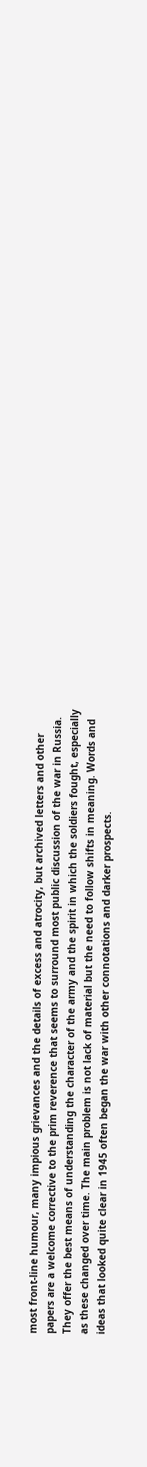most front-line humour, many impious grievances and the details of excess and atrocity, but archived letters and other papers are a welcome corrective to the prim reverence that seems to surround most public discussion of the war in Russia. They offer the best means of understanding the character of the army and the spirit in which the soldiers fought, especially as these changed over time. The main problem is not lack of material but the need to follow shifts in meaning. Words and ideas that looked quite clear in 1945 often began the war with other connotations and darker prospects.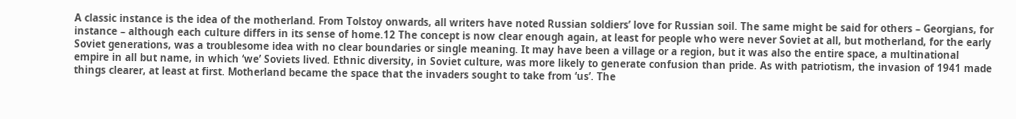A classic instance is the idea of the motherland. From Tolstoy onwards, all writers have noted Russian soldiers’ love for Russian soil. The same might be said for others – Georgians, for instance – although each culture differs in its sense of home.12 The concept is now clear enough again, at least for people who were never Soviet at all, but motherland, for the early Soviet generations, was a troublesome idea with no clear boundaries or single meaning. It may have been a village or a region, but it was also the entire space, a multinational empire in all but name, in which ‘we’ Soviets lived. Ethnic diversity, in Soviet culture, was more likely to generate confusion than pride. As with patriotism, the invasion of 1941 made things clearer, at least at first. Motherland became the space that the invaders sought to take from ‘us’. The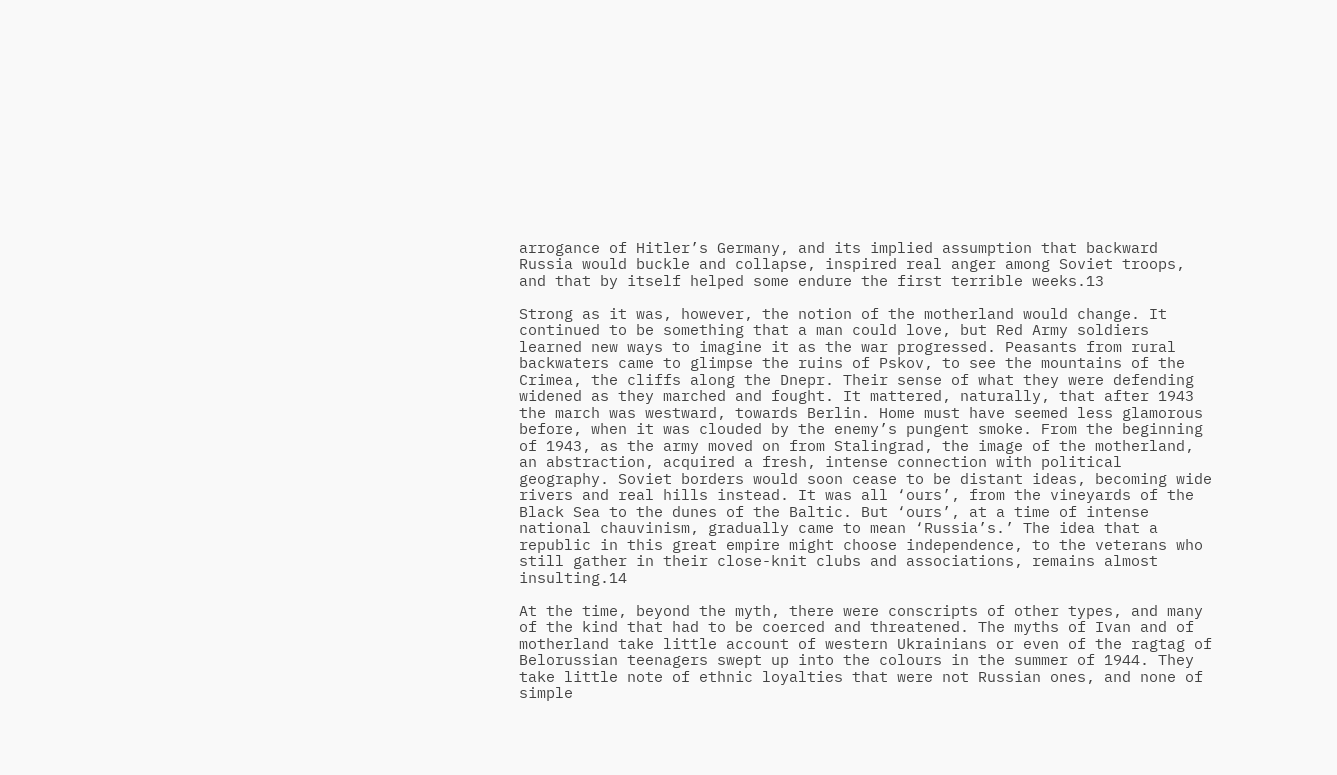arrogance of Hitler’s Germany, and its implied assumption that backward Russia would buckle and collapse, inspired real anger among Soviet troops, and that by itself helped some endure the first terrible weeks.13

Strong as it was, however, the notion of the motherland would change. It continued to be something that a man could love, but Red Army soldiers learned new ways to imagine it as the war progressed. Peasants from rural backwaters came to glimpse the ruins of Pskov, to see the mountains of the Crimea, the cliffs along the Dnepr. Their sense of what they were defending widened as they marched and fought. It mattered, naturally, that after 1943 the march was westward, towards Berlin. Home must have seemed less glamorous before, when it was clouded by the enemy’s pungent smoke. From the beginning of 1943, as the army moved on from Stalingrad, the image of the motherland, an abstraction, acquired a fresh, intense connection with political geography. Soviet borders would soon cease to be distant ideas, becoming wide rivers and real hills instead. It was all ‘ours’, from the vineyards of the Black Sea to the dunes of the Baltic. But ‘ours’, at a time of intense national chauvinism, gradually came to mean ‘Russia’s.’ The idea that a republic in this great empire might choose independence, to the veterans who still gather in their close-knit clubs and associations, remains almost insulting.14

At the time, beyond the myth, there were conscripts of other types, and many of the kind that had to be coerced and threatened. The myths of Ivan and of motherland take little account of western Ukrainians or even of the ragtag of Belorussian teenagers swept up into the colours in the summer of 1944. They take little note of ethnic loyalties that were not Russian ones, and none of simple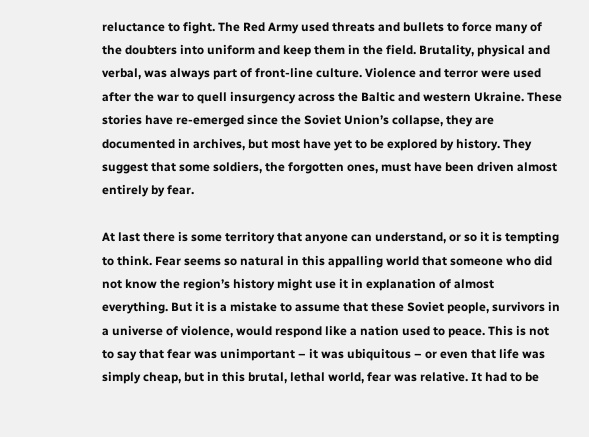reluctance to fight. The Red Army used threats and bullets to force many of the doubters into uniform and keep them in the field. Brutality, physical and verbal, was always part of front-line culture. Violence and terror were used after the war to quell insurgency across the Baltic and western Ukraine. These stories have re-emerged since the Soviet Union’s collapse, they are documented in archives, but most have yet to be explored by history. They suggest that some soldiers, the forgotten ones, must have been driven almost entirely by fear.

At last there is some territory that anyone can understand, or so it is tempting to think. Fear seems so natural in this appalling world that someone who did not know the region’s history might use it in explanation of almost everything. But it is a mistake to assume that these Soviet people, survivors in a universe of violence, would respond like a nation used to peace. This is not to say that fear was unimportant – it was ubiquitous – or even that life was simply cheap, but in this brutal, lethal world, fear was relative. It had to be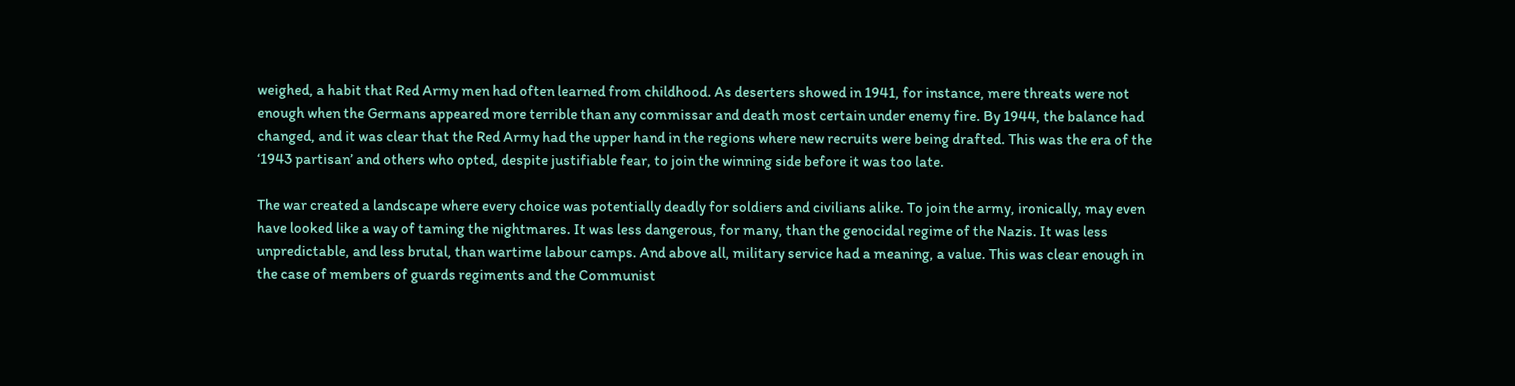weighed, a habit that Red Army men had often learned from childhood. As deserters showed in 1941, for instance, mere threats were not enough when the Germans appeared more terrible than any commissar and death most certain under enemy fire. By 1944, the balance had changed, and it was clear that the Red Army had the upper hand in the regions where new recruits were being drafted. This was the era of the ‘1943 partisan’ and others who opted, despite justifiable fear, to join the winning side before it was too late.

The war created a landscape where every choice was potentially deadly for soldiers and civilians alike. To join the army, ironically, may even have looked like a way of taming the nightmares. It was less dangerous, for many, than the genocidal regime of the Nazis. It was less unpredictable, and less brutal, than wartime labour camps. And above all, military service had a meaning, a value. This was clear enough in the case of members of guards regiments and the Communist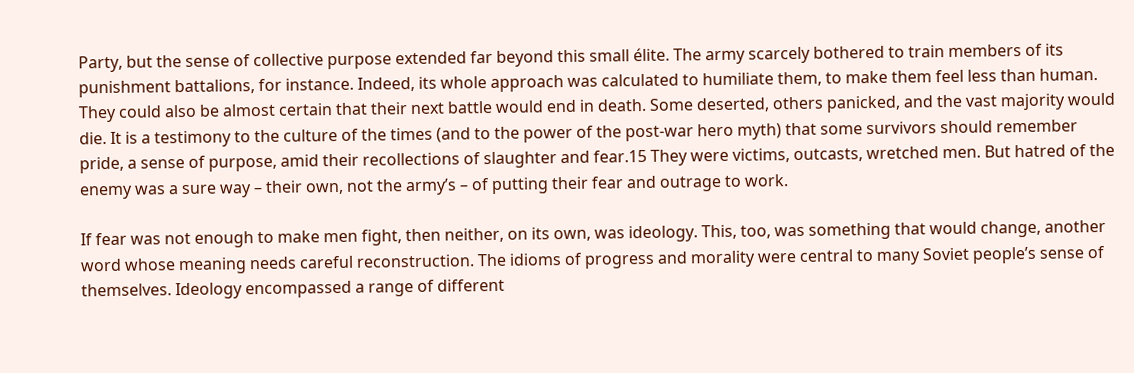Party, but the sense of collective purpose extended far beyond this small élite. The army scarcely bothered to train members of its punishment battalions, for instance. Indeed, its whole approach was calculated to humiliate them, to make them feel less than human. They could also be almost certain that their next battle would end in death. Some deserted, others panicked, and the vast majority would die. It is a testimony to the culture of the times (and to the power of the post-war hero myth) that some survivors should remember pride, a sense of purpose, amid their recollections of slaughter and fear.15 They were victims, outcasts, wretched men. But hatred of the enemy was a sure way – their own, not the army’s – of putting their fear and outrage to work.

If fear was not enough to make men fight, then neither, on its own, was ideology. This, too, was something that would change, another word whose meaning needs careful reconstruction. The idioms of progress and morality were central to many Soviet people’s sense of themselves. Ideology encompassed a range of different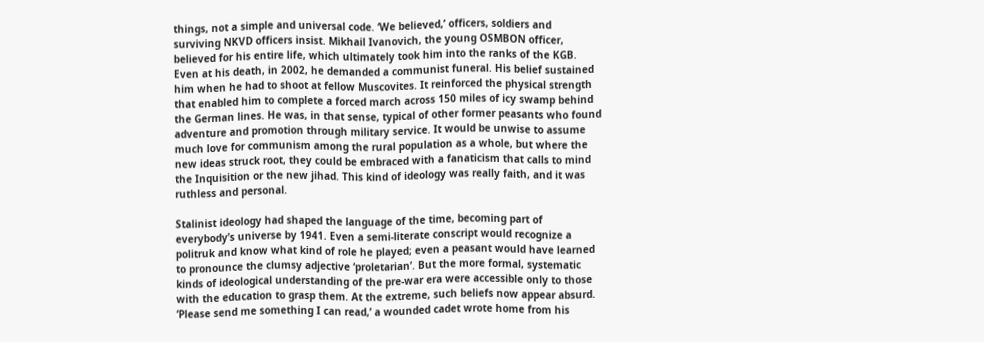things, not a simple and universal code. ‘We believed,’ officers, soldiers and surviving NKVD officers insist. Mikhail Ivanovich, the young OSMBON officer, believed for his entire life, which ultimately took him into the ranks of the KGB. Even at his death, in 2002, he demanded a communist funeral. His belief sustained him when he had to shoot at fellow Muscovites. It reinforced the physical strength that enabled him to complete a forced march across 150 miles of icy swamp behind the German lines. He was, in that sense, typical of other former peasants who found adventure and promotion through military service. It would be unwise to assume much love for communism among the rural population as a whole, but where the new ideas struck root, they could be embraced with a fanaticism that calls to mind the Inquisition or the new jihad. This kind of ideology was really faith, and it was ruthless and personal.

Stalinist ideology had shaped the language of the time, becoming part of everybody’s universe by 1941. Even a semi-literate conscript would recognize a politruk and know what kind of role he played; even a peasant would have learned to pronounce the clumsy adjective ‘proletarian’. But the more formal, systematic kinds of ideological understanding of the pre-war era were accessible only to those with the education to grasp them. At the extreme, such beliefs now appear absurd. ‘Please send me something I can read,’ a wounded cadet wrote home from his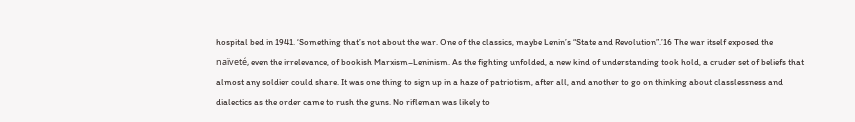hospital bed in 1941. ‘Something that’s not about the war. One of the classics, maybe Lenin’s “State and Revolution”.’16 The war itself exposed the naïveté, even the irrelevance, of bookish Marxism–Leninism. As the fighting unfolded, a new kind of understanding took hold, a cruder set of beliefs that almost any soldier could share. It was one thing to sign up in a haze of patriotism, after all, and another to go on thinking about classlessness and dialectics as the order came to rush the guns. No rifleman was likely to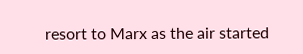resort to Marx as the air started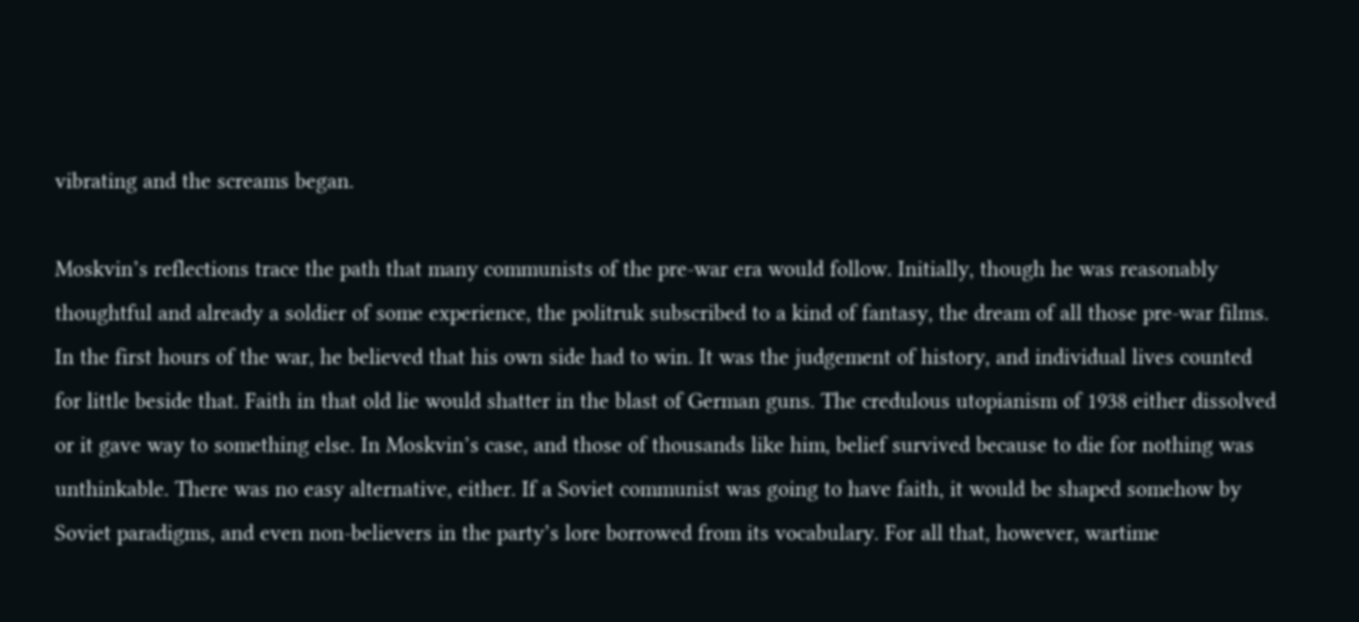vibrating and the screams began.

Moskvin’s reflections trace the path that many communists of the pre-war era would follow. Initially, though he was reasonably thoughtful and already a soldier of some experience, the politruk subscribed to a kind of fantasy, the dream of all those pre-war films. In the first hours of the war, he believed that his own side had to win. It was the judgement of history, and individual lives counted for little beside that. Faith in that old lie would shatter in the blast of German guns. The credulous utopianism of 1938 either dissolved or it gave way to something else. In Moskvin’s case, and those of thousands like him, belief survived because to die for nothing was unthinkable. There was no easy alternative, either. If a Soviet communist was going to have faith, it would be shaped somehow by Soviet paradigms, and even non-believers in the party’s lore borrowed from its vocabulary. For all that, however, wartime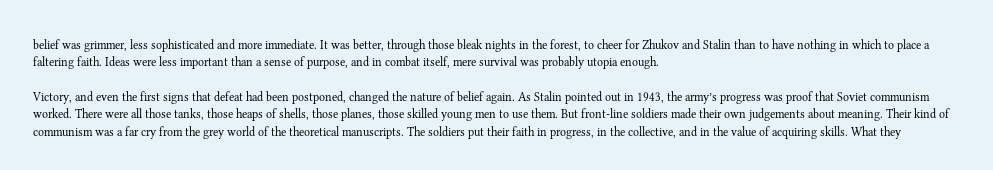belief was grimmer, less sophisticated and more immediate. It was better, through those bleak nights in the forest, to cheer for Zhukov and Stalin than to have nothing in which to place a faltering faith. Ideas were less important than a sense of purpose, and in combat itself, mere survival was probably utopia enough.

Victory, and even the first signs that defeat had been postponed, changed the nature of belief again. As Stalin pointed out in 1943, the army’s progress was proof that Soviet communism worked. There were all those tanks, those heaps of shells, those planes, those skilled young men to use them. But front-line soldiers made their own judgements about meaning. Their kind of communism was a far cry from the grey world of the theoretical manuscripts. The soldiers put their faith in progress, in the collective, and in the value of acquiring skills. What they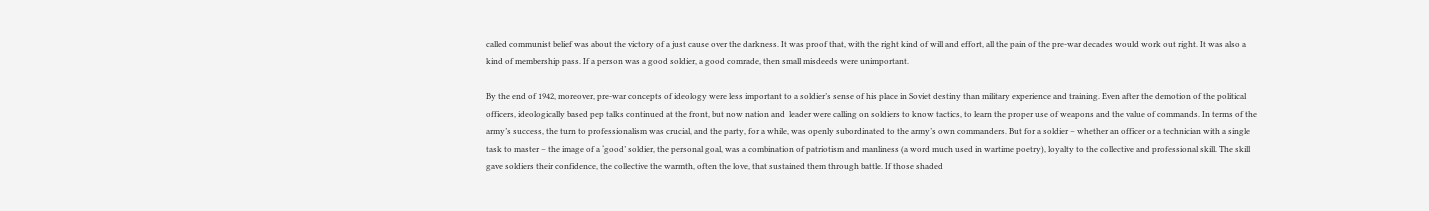called communist belief was about the victory of a just cause over the darkness. It was proof that, with the right kind of will and effort, all the pain of the pre-war decades would work out right. It was also a kind of membership pass. If a person was a good soldier, a good comrade, then small misdeeds were unimportant.

By the end of 1942, moreover, pre-war concepts of ideology were less important to a soldier’s sense of his place in Soviet destiny than military experience and training. Even after the demotion of the political officers, ideologically based pep talks continued at the front, but now nation and  leader were calling on soldiers to know tactics, to learn the proper use of weapons and the value of commands. In terms of the army’s success, the turn to professionalism was crucial, and the party, for a while, was openly subordinated to the army’s own commanders. But for a soldier – whether an officer or a technician with a single task to master – the image of a ‘good’ soldier, the personal goal, was a combination of patriotism and manliness (a word much used in wartime poetry), loyalty to the collective and professional skill. The skill gave soldiers their confidence, the collective the warmth, often the love, that sustained them through battle. If those shaded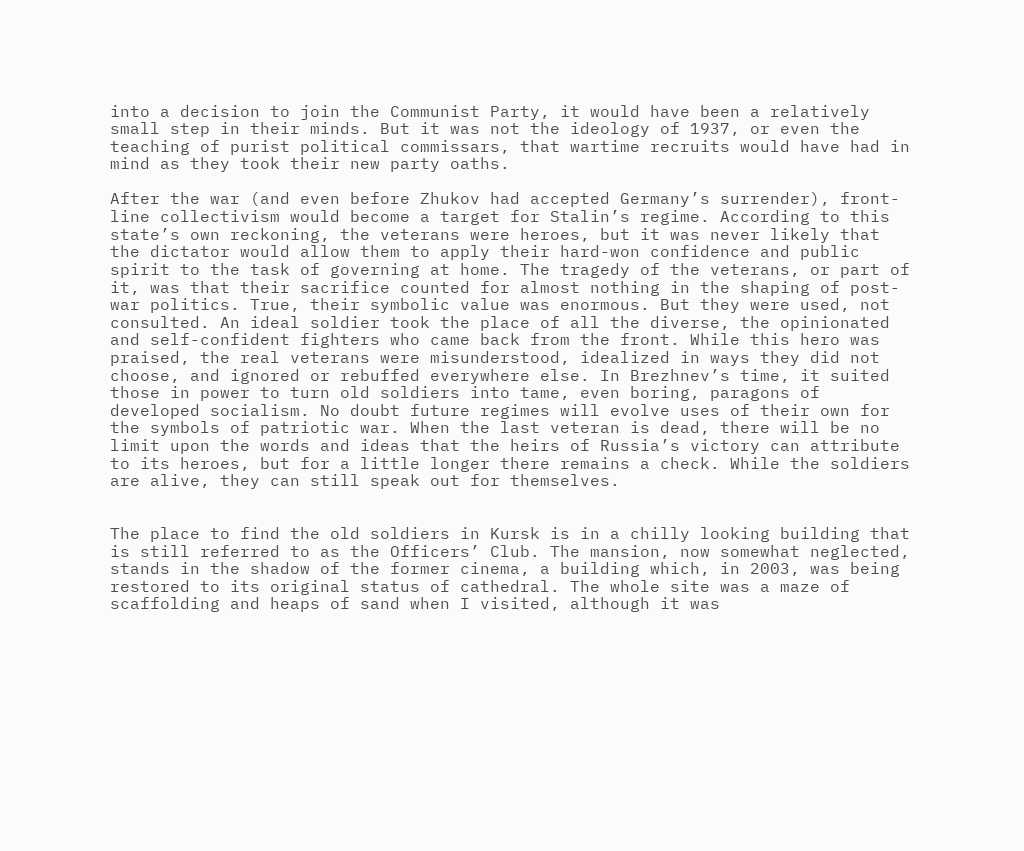into a decision to join the Communist Party, it would have been a relatively small step in their minds. But it was not the ideology of 1937, or even the teaching of purist political commissars, that wartime recruits would have had in mind as they took their new party oaths.

After the war (and even before Zhukov had accepted Germany’s surrender), front-line collectivism would become a target for Stalin’s regime. According to this state’s own reckoning, the veterans were heroes, but it was never likely that the dictator would allow them to apply their hard-won confidence and public spirit to the task of governing at home. The tragedy of the veterans, or part of it, was that their sacrifice counted for almost nothing in the shaping of post-war politics. True, their symbolic value was enormous. But they were used, not consulted. An ideal soldier took the place of all the diverse, the opinionated and self-confident fighters who came back from the front. While this hero was praised, the real veterans were misunderstood, idealized in ways they did not choose, and ignored or rebuffed everywhere else. In Brezhnev’s time, it suited those in power to turn old soldiers into tame, even boring, paragons of developed socialism. No doubt future regimes will evolve uses of their own for the symbols of patriotic war. When the last veteran is dead, there will be no limit upon the words and ideas that the heirs of Russia’s victory can attribute to its heroes, but for a little longer there remains a check. While the soldiers are alive, they can still speak out for themselves.


The place to find the old soldiers in Kursk is in a chilly looking building that is still referred to as the Officers’ Club. The mansion, now somewhat neglected, stands in the shadow of the former cinema, a building which, in 2003, was being restored to its original status of cathedral. The whole site was a maze of scaffolding and heaps of sand when I visited, although it was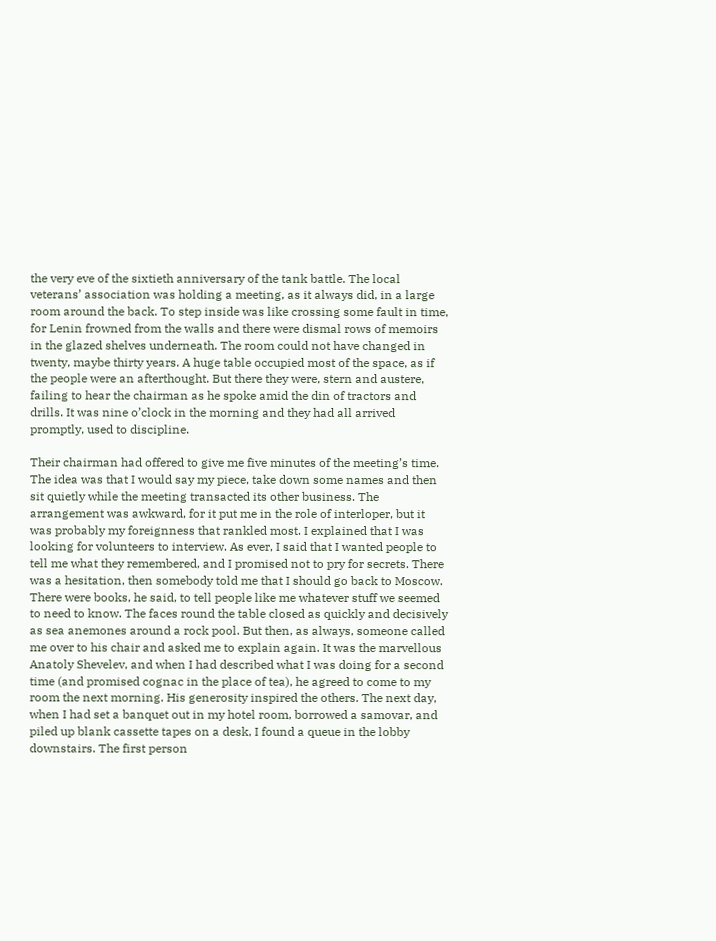the very eve of the sixtieth anniversary of the tank battle. The local veterans’ association was holding a meeting, as it always did, in a large room around the back. To step inside was like crossing some fault in time, for Lenin frowned from the walls and there were dismal rows of memoirs in the glazed shelves underneath. The room could not have changed in twenty, maybe thirty years. A huge table occupied most of the space, as if the people were an afterthought. But there they were, stern and austere, failing to hear the chairman as he spoke amid the din of tractors and drills. It was nine o’clock in the morning and they had all arrived promptly, used to discipline.

Their chairman had offered to give me five minutes of the meeting’s time. The idea was that I would say my piece, take down some names and then sit quietly while the meeting transacted its other business. The arrangement was awkward, for it put me in the role of interloper, but it was probably my foreignness that rankled most. I explained that I was looking for volunteers to interview. As ever, I said that I wanted people to tell me what they remembered, and I promised not to pry for secrets. There was a hesitation, then somebody told me that I should go back to Moscow. There were books, he said, to tell people like me whatever stuff we seemed to need to know. The faces round the table closed as quickly and decisively as sea anemones around a rock pool. But then, as always, someone called me over to his chair and asked me to explain again. It was the marvellous Anatoly Shevelev, and when I had described what I was doing for a second time (and promised cognac in the place of tea), he agreed to come to my room the next morning. His generosity inspired the others. The next day, when I had set a banquet out in my hotel room, borrowed a samovar, and piled up blank cassette tapes on a desk, I found a queue in the lobby downstairs. The first person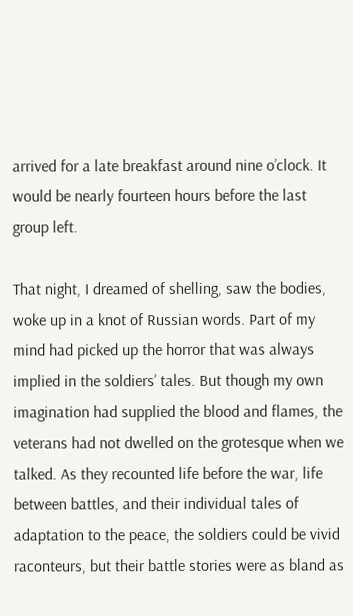arrived for a late breakfast around nine o’clock. It would be nearly fourteen hours before the last group left.

That night, I dreamed of shelling, saw the bodies, woke up in a knot of Russian words. Part of my mind had picked up the horror that was always implied in the soldiers’ tales. But though my own imagination had supplied the blood and flames, the veterans had not dwelled on the grotesque when we talked. As they recounted life before the war, life between battles, and their individual tales of adaptation to the peace, the soldiers could be vivid raconteurs, but their battle stories were as bland as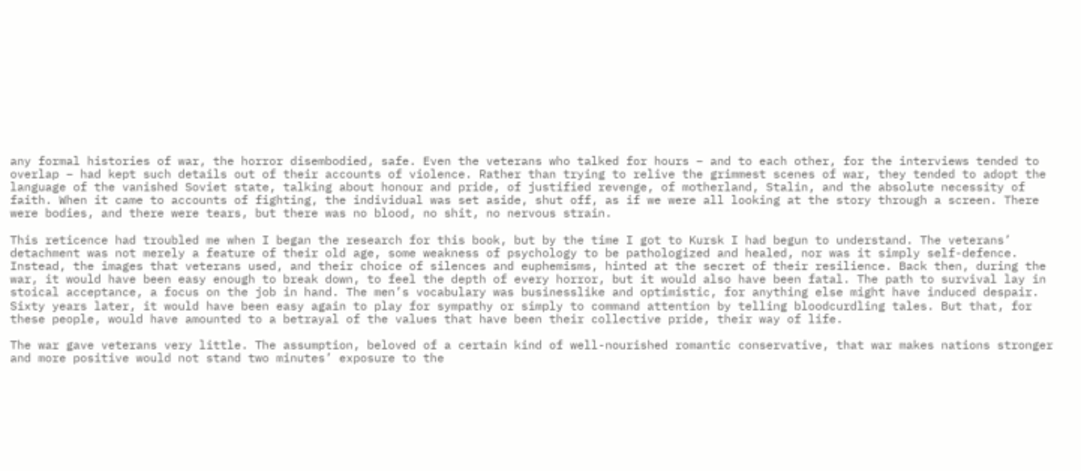any formal histories of war, the horror disembodied, safe. Even the veterans who talked for hours – and to each other, for the interviews tended to overlap – had kept such details out of their accounts of violence. Rather than trying to relive the grimmest scenes of war, they tended to adopt the language of the vanished Soviet state, talking about honour and pride, of justified revenge, of motherland, Stalin, and the absolute necessity of faith. When it came to accounts of fighting, the individual was set aside, shut off, as if we were all looking at the story through a screen. There were bodies, and there were tears, but there was no blood, no shit, no nervous strain.

This reticence had troubled me when I began the research for this book, but by the time I got to Kursk I had begun to understand. The veterans’ detachment was not merely a feature of their old age, some weakness of psychology to be pathologized and healed, nor was it simply self-defence. Instead, the images that veterans used, and their choice of silences and euphemisms, hinted at the secret of their resilience. Back then, during the war, it would have been easy enough to break down, to feel the depth of every horror, but it would also have been fatal. The path to survival lay in stoical acceptance, a focus on the job in hand. The men’s vocabulary was businesslike and optimistic, for anything else might have induced despair. Sixty years later, it would have been easy again to play for sympathy or simply to command attention by telling bloodcurdling tales. But that, for these people, would have amounted to a betrayal of the values that have been their collective pride, their way of life.

The war gave veterans very little. The assumption, beloved of a certain kind of well-nourished romantic conservative, that war makes nations stronger and more positive would not stand two minutes’ exposure to the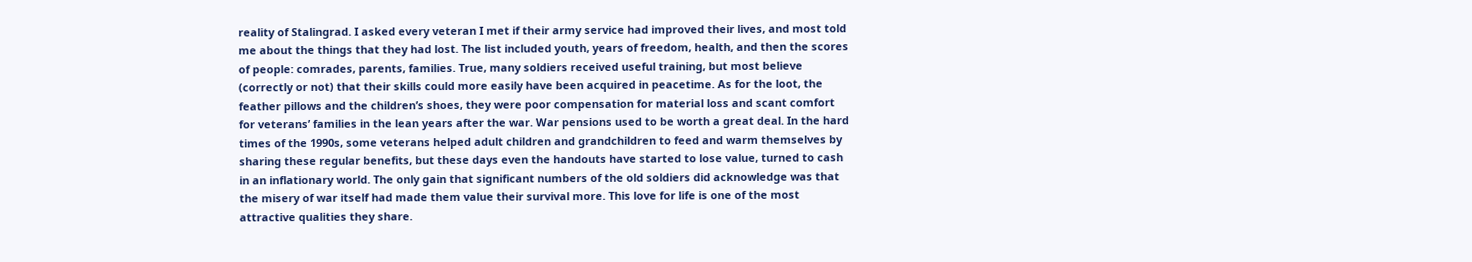reality of Stalingrad. I asked every veteran I met if their army service had improved their lives, and most told me about the things that they had lost. The list included youth, years of freedom, health, and then the scores of people: comrades, parents, families. True, many soldiers received useful training, but most believe (correctly or not) that their skills could more easily have been acquired in peacetime. As for the loot, the feather pillows and the children’s shoes, they were poor compensation for material loss and scant comfort for veterans’ families in the lean years after the war. War pensions used to be worth a great deal. In the hard times of the 1990s, some veterans helped adult children and grandchildren to feed and warm themselves by sharing these regular benefits, but these days even the handouts have started to lose value, turned to cash in an inflationary world. The only gain that significant numbers of the old soldiers did acknowledge was that the misery of war itself had made them value their survival more. This love for life is one of the most attractive qualities they share.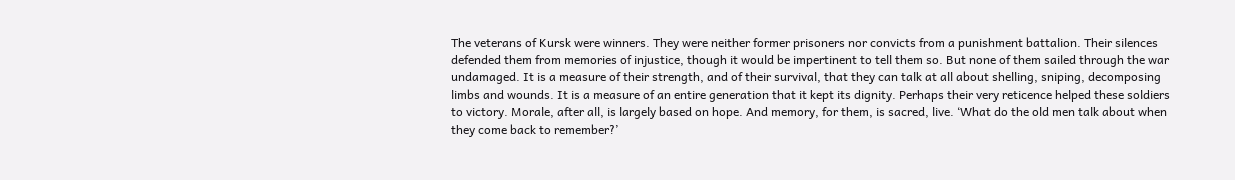The veterans of Kursk were winners. They were neither former prisoners nor convicts from a punishment battalion. Their silences defended them from memories of injustice, though it would be impertinent to tell them so. But none of them sailed through the war undamaged. It is a measure of their strength, and of their survival, that they can talk at all about shelling, sniping, decomposing limbs and wounds. It is a measure of an entire generation that it kept its dignity. Perhaps their very reticence helped these soldiers to victory. Morale, after all, is largely based on hope. And memory, for them, is sacred, live. ‘What do the old men talk about when they come back to remember?’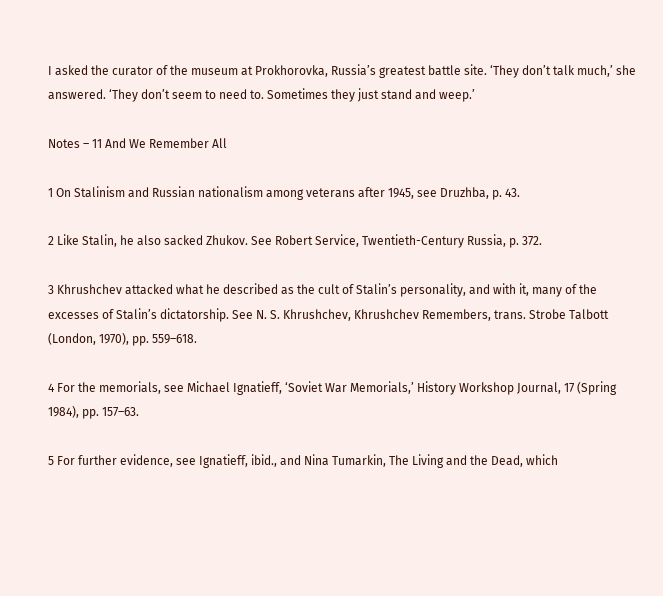I asked the curator of the museum at Prokhorovka, Russia’s greatest battle site. ‘They don’t talk much,’ she answered. ‘They don’t seem to need to. Sometimes they just stand and weep.’

Notes – 11 And We Remember All

1 On Stalinism and Russian nationalism among veterans after 1945, see Druzhba, p. 43.

2 Like Stalin, he also sacked Zhukov. See Robert Service, Twentieth-Century Russia, p. 372.

3 Khrushchev attacked what he described as the cult of Stalin’s personality, and with it, many of the excesses of Stalin’s dictatorship. See N. S. Khrushchev, Khrushchev Remembers, trans. Strobe Talbott (London, 1970), pp. 559–618.

4 For the memorials, see Michael Ignatieff, ‘Soviet War Memorials,’ History Workshop Journal, 17 (Spring 1984), pp. 157–63.

5 For further evidence, see Ignatieff, ibid., and Nina Tumarkin, The Living and the Dead, which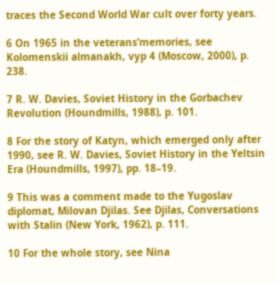traces the Second World War cult over forty years.

6 On 1965 in the veterans’memories, see Kolomenskii almanakh, vyp 4 (Moscow, 2000), p. 238.

7 R. W. Davies, Soviet History in the Gorbachev Revolution (Houndmills, 1988), p. 101.

8 For the story of Katyn, which emerged only after 1990, see R. W. Davies, Soviet History in the Yeltsin Era (Houndmills, 1997), pp. 18–19.

9 This was a comment made to the Yugoslav diplomat, Milovan Djilas. See Djilas, Conversations with Stalin (New York, 1962), p. 111.

10 For the whole story, see Nina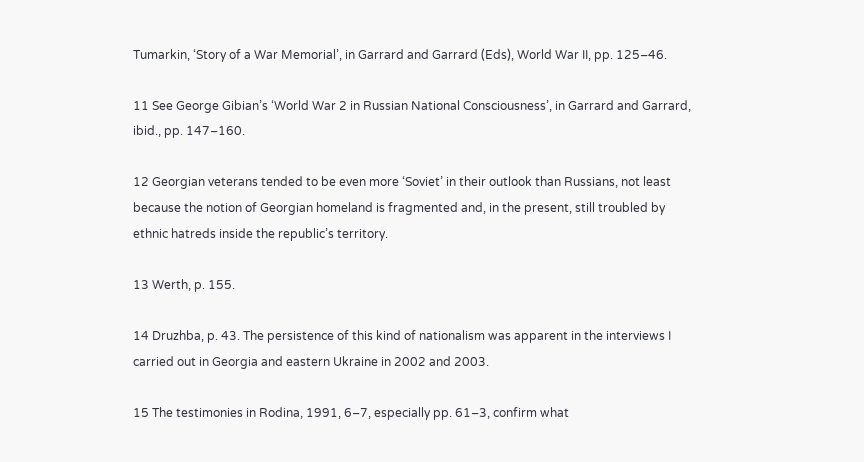Tumarkin, ‘Story of a War Memorial’, in Garrard and Garrard (Eds), World War II, pp. 125–46.

11 See George Gibian’s ‘World War 2 in Russian National Consciousness’, in Garrard and Garrard, ibid., pp. 147–160.

12 Georgian veterans tended to be even more ‘Soviet’ in their outlook than Russians, not least because the notion of Georgian homeland is fragmented and, in the present, still troubled by ethnic hatreds inside the republic’s territory.

13 Werth, p. 155.

14 Druzhba, p. 43. The persistence of this kind of nationalism was apparent in the interviews I carried out in Georgia and eastern Ukraine in 2002 and 2003.

15 The testimonies in Rodina, 1991, 6–7, especially pp. 61–3, confirm what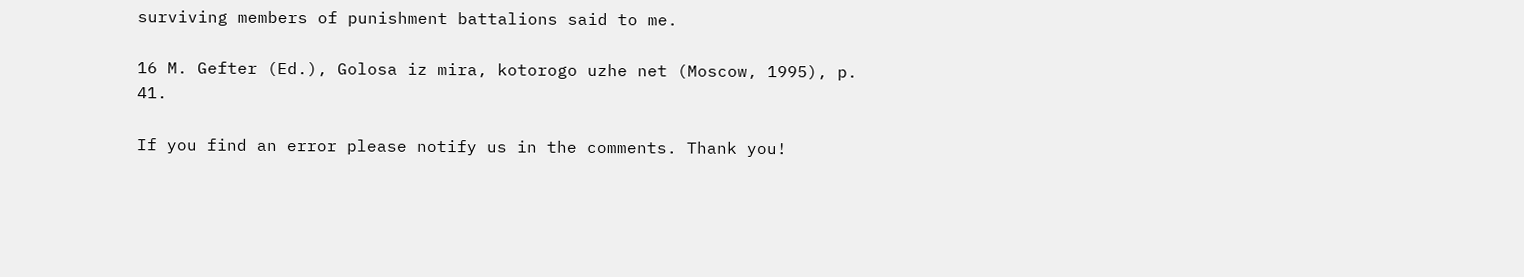surviving members of punishment battalions said to me.

16 M. Gefter (Ed.), Golosa iz mira, kotorogo uzhe net (Moscow, 1995), p. 41.

If you find an error please notify us in the comments. Thank you!